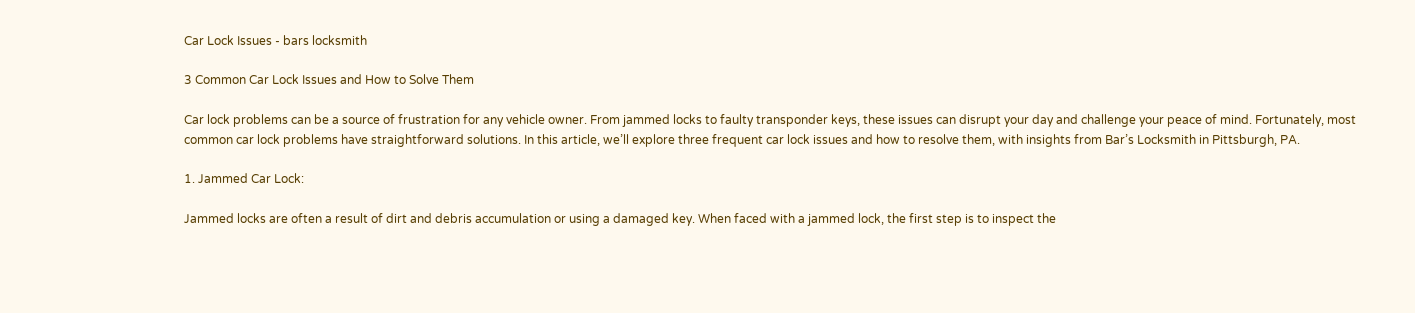Car Lock Issues - bars locksmith

3 Common Car Lock Issues and How to Solve Them

Car lock problems can be a source of frustration for any vehicle owner. From jammed locks to faulty transponder keys, these issues can disrupt your day and challenge your peace of mind. Fortunately, most common car lock problems have straightforward solutions. In this article, we’ll explore three frequent car lock issues and how to resolve them, with insights from Bar’s Locksmith in Pittsburgh, PA.

1. Jammed Car Lock:

Jammed locks are often a result of dirt and debris accumulation or using a damaged key. When faced with a jammed lock, the first step is to inspect the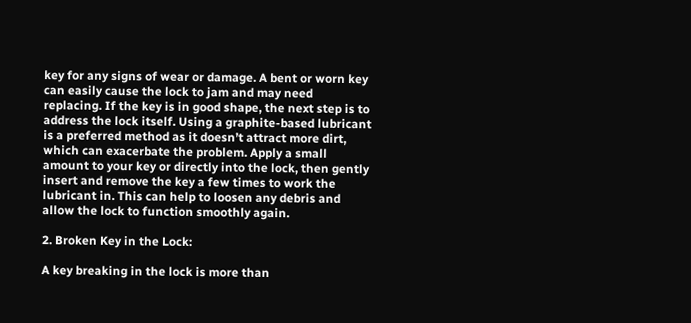key for any signs of wear or damage. A bent or worn key can easily cause the lock to jam and may need replacing. If the key is in good shape, the next step is to address the lock itself. Using a graphite-based lubricant is a preferred method as it doesn’t attract more dirt, which can exacerbate the problem. Apply a small amount to your key or directly into the lock, then gently insert and remove the key a few times to work the lubricant in. This can help to loosen any debris and allow the lock to function smoothly again.

2. Broken Key in the Lock:

A key breaking in the lock is more than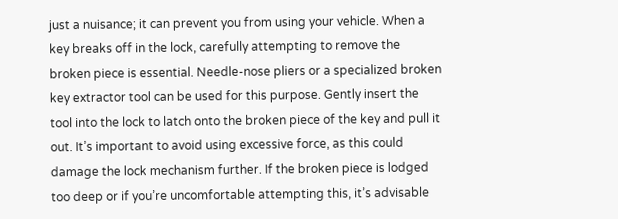just a nuisance; it can prevent you from using your vehicle. When a key breaks off in the lock, carefully attempting to remove the broken piece is essential. Needle-nose pliers or a specialized broken key extractor tool can be used for this purpose. Gently insert the tool into the lock to latch onto the broken piece of the key and pull it out. It’s important to avoid using excessive force, as this could damage the lock mechanism further. If the broken piece is lodged too deep or if you’re uncomfortable attempting this, it’s advisable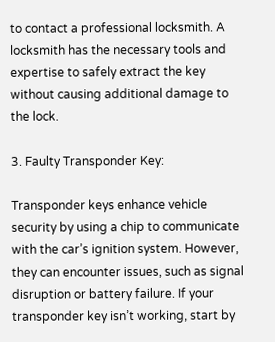to contact a professional locksmith. A locksmith has the necessary tools and expertise to safely extract the key without causing additional damage to the lock.

3. Faulty Transponder Key:

Transponder keys enhance vehicle security by using a chip to communicate with the car’s ignition system. However, they can encounter issues, such as signal disruption or battery failure. If your transponder key isn’t working, start by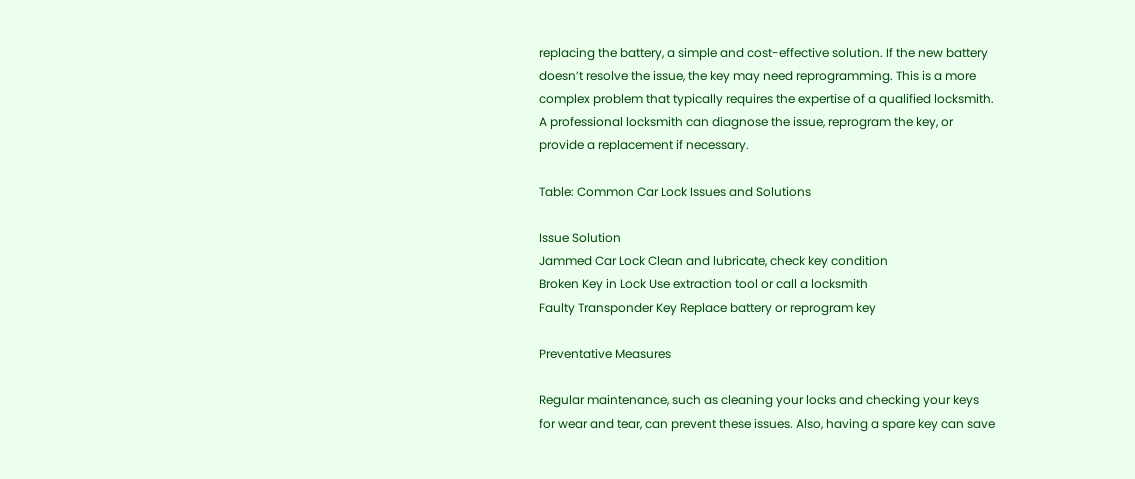replacing the battery, a simple and cost-effective solution. If the new battery doesn’t resolve the issue, the key may need reprogramming. This is a more complex problem that typically requires the expertise of a qualified locksmith. A professional locksmith can diagnose the issue, reprogram the key, or provide a replacement if necessary.

Table: Common Car Lock Issues and Solutions

Issue Solution
Jammed Car Lock Clean and lubricate, check key condition
Broken Key in Lock Use extraction tool or call a locksmith
Faulty Transponder Key Replace battery or reprogram key

Preventative Measures

Regular maintenance, such as cleaning your locks and checking your keys for wear and tear, can prevent these issues. Also, having a spare key can save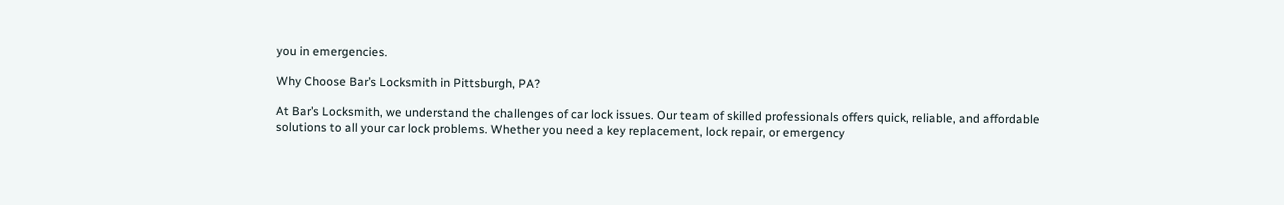you in emergencies.

Why Choose Bar’s Locksmith in Pittsburgh, PA?

At Bar’s Locksmith, we understand the challenges of car lock issues. Our team of skilled professionals offers quick, reliable, and affordable solutions to all your car lock problems. Whether you need a key replacement, lock repair, or emergency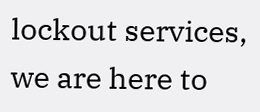lockout services, we are here to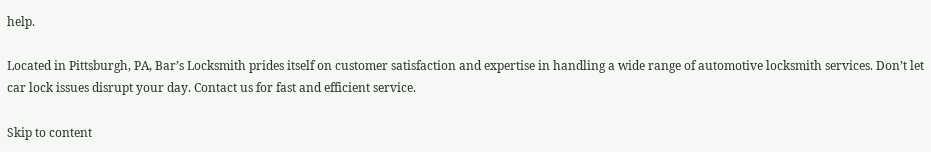help.

Located in Pittsburgh, PA, Bar’s Locksmith prides itself on customer satisfaction and expertise in handling a wide range of automotive locksmith services. Don’t let car lock issues disrupt your day. Contact us for fast and efficient service.

Skip to content